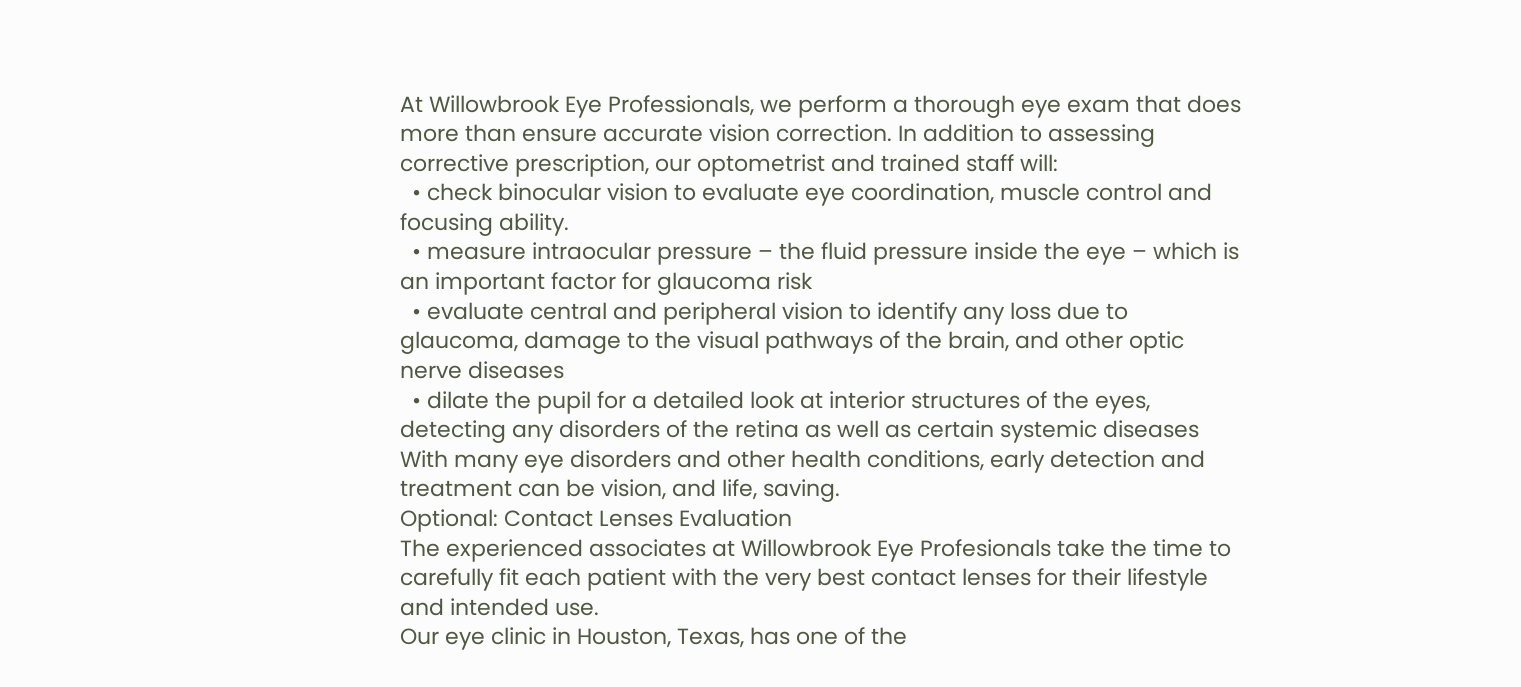At Willowbrook Eye Professionals, we perform a thorough eye exam that does more than ensure accurate vision correction. In addition to assessing corrective prescription, our optometrist and trained staff will:
  • check binocular vision to evaluate eye coordination, muscle control and focusing ability.
  • measure intraocular pressure – the fluid pressure inside the eye – which is an important factor for glaucoma risk
  • evaluate central and peripheral vision to identify any loss due to glaucoma, damage to the visual pathways of the brain, and other optic nerve diseases
  • dilate the pupil for a detailed look at interior structures of the eyes, detecting any disorders of the retina as well as certain systemic diseases
With many eye disorders and other health conditions, early detection and treatment can be vision, and life, saving.
Optional: Contact Lenses Evaluation
The experienced associates at Willowbrook Eye Profesionals take the time to carefully fit each patient with the very best contact lenses for their lifestyle and intended use.
Our eye clinic in Houston, Texas, has one of the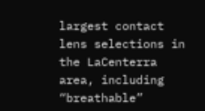largest contact lens selections in the LaCenterra area, including “breathable”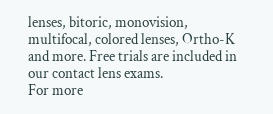lenses, bitoric, monovision, multifocal, colored lenses, Ortho-K and more. Free trials are included in our contact lens exams.
For more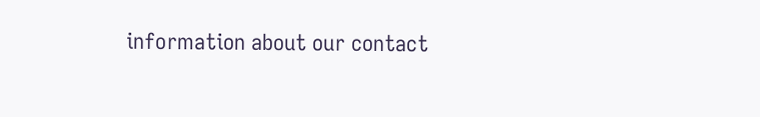information about our contact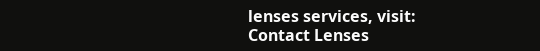lenses services, visit: Contact Lenses